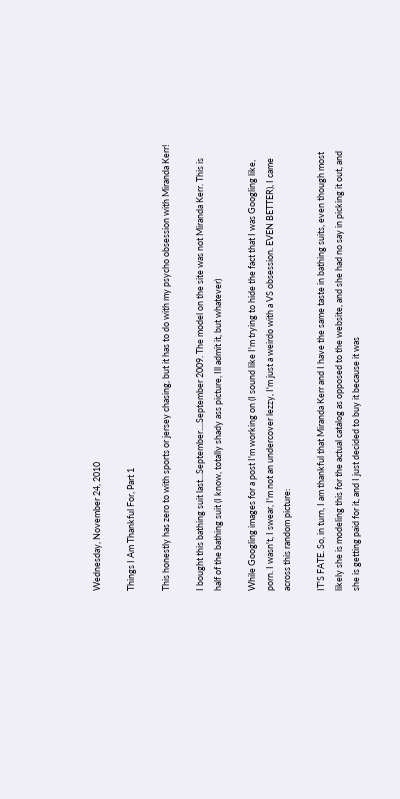Wednesday, November 24, 2010

Things I Am Thankful For, Part 1

This honestly has zero to with sports or jersey chasing, but it has to do with my psycho obsession with Miranda Kerr!

I bought this bathing suit last...September....September 2009. The model on the site was not Miranda Kerr. This is half of the bathing suit (I know, totally shady ass picture, Ill admit it, but whatever)

While Googling images for a post I'm working on (I sound like I'm trying to hide the fact that I was Googling like, porn. I wasn't, I swear, I'm not an undercover lezzy, I'm just a weirdo with a VS obsession. EVEN BETTER), I came across this random picture:

IT'S FATE. So, in turn, I am thankful that Miranda Kerr and I have the same taste in bathing suits, even though most likely she is modeling this for the actual catalog as opposed to the website, and she had no say in picking it out, and she is getting paid for it, and I just decided to buy it because it was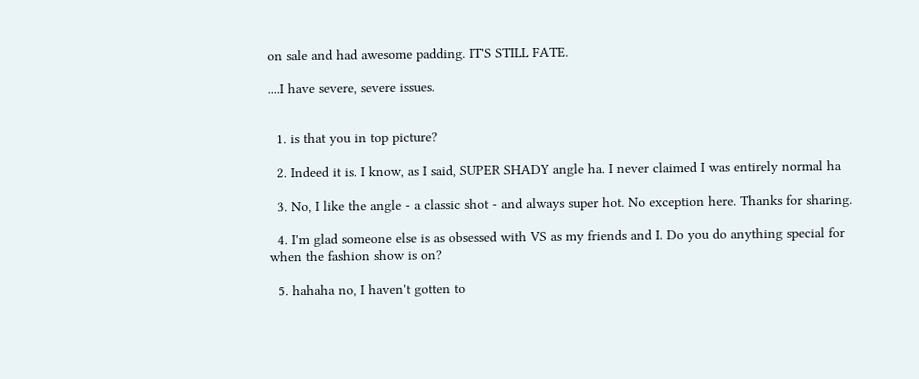on sale and had awesome padding. IT'S STILL FATE.

....I have severe, severe issues.


  1. is that you in top picture?

  2. Indeed it is. I know, as I said, SUPER SHADY angle ha. I never claimed I was entirely normal ha

  3. No, I like the angle - a classic shot - and always super hot. No exception here. Thanks for sharing.

  4. I'm glad someone else is as obsessed with VS as my friends and I. Do you do anything special for when the fashion show is on?

  5. hahaha no, I haven't gotten to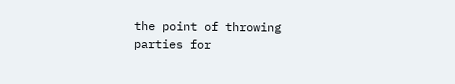the point of throwing parties for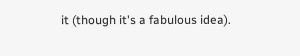it (though it's a fabulous idea).